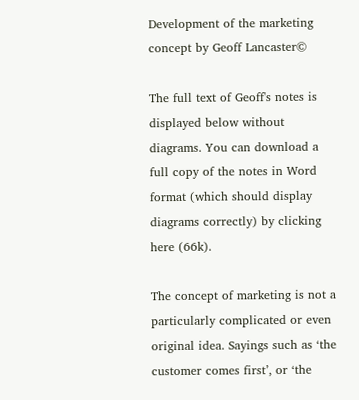Development of the marketing concept by Geoff Lancaster©

The full text of Geoff's notes is displayed below without diagrams. You can download a full copy of the notes in Word format (which should display diagrams correctly) by clicking here (66k).

The concept of marketing is not a particularly complicated or even original idea. Sayings such as ‘the customer comes first’, or ‘the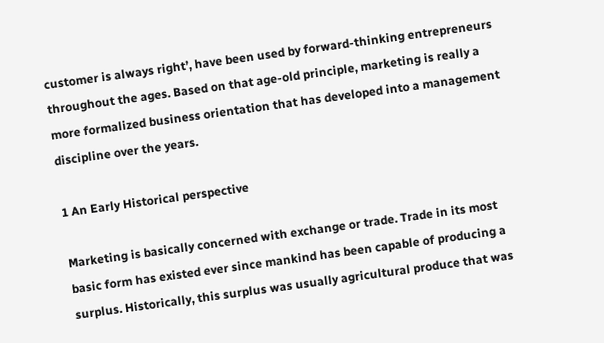customer is always right’, have been used by forward-thinking entrepreneurs throughout the ages. Based on that age-old principle, marketing is really a more formalized business orientation that has developed into a management discipline over the years.

1 An Early Historical perspective

Marketing is basically concerned with exchange or trade. Trade in its most basic form has existed ever since mankind has been capable of producing a surplus. Historically, this surplus was usually agricultural produce that was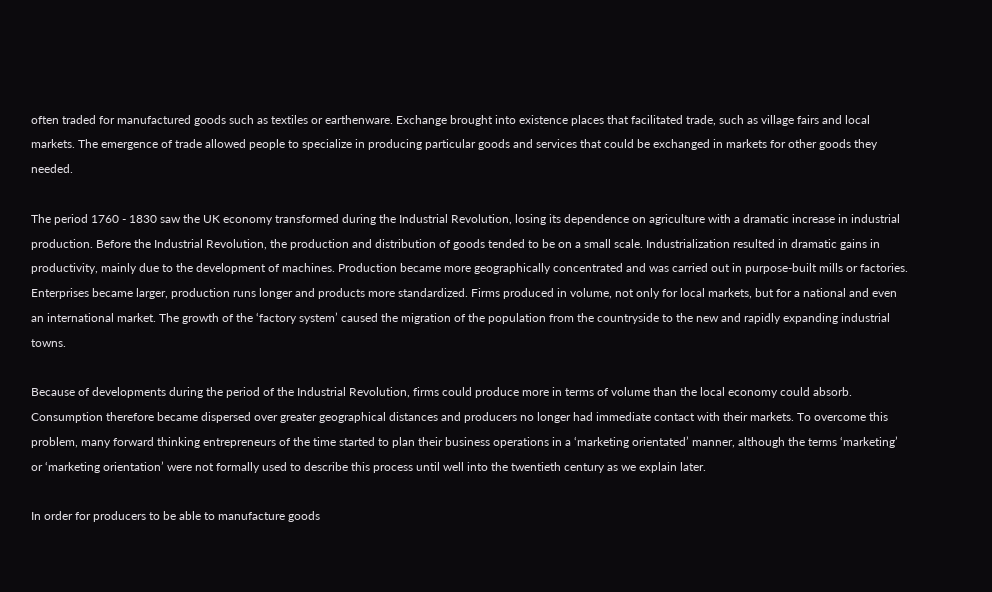often traded for manufactured goods such as textiles or earthenware. Exchange brought into existence places that facilitated trade, such as village fairs and local markets. The emergence of trade allowed people to specialize in producing particular goods and services that could be exchanged in markets for other goods they needed.

The period 1760 - 1830 saw the UK economy transformed during the Industrial Revolution, losing its dependence on agriculture with a dramatic increase in industrial production. Before the Industrial Revolution, the production and distribution of goods tended to be on a small scale. Industrialization resulted in dramatic gains in productivity, mainly due to the development of machines. Production became more geographically concentrated and was carried out in purpose-built mills or factories. Enterprises became larger, production runs longer and products more standardized. Firms produced in volume, not only for local markets, but for a national and even an international market. The growth of the ‘factory system’ caused the migration of the population from the countryside to the new and rapidly expanding industrial towns.

Because of developments during the period of the Industrial Revolution, firms could produce more in terms of volume than the local economy could absorb. Consumption therefore became dispersed over greater geographical distances and producers no longer had immediate contact with their markets. To overcome this problem, many forward thinking entrepreneurs of the time started to plan their business operations in a ‘marketing orientated’ manner, although the terms ‘marketing’ or ‘marketing orientation’ were not formally used to describe this process until well into the twentieth century as we explain later.

In order for producers to be able to manufacture goods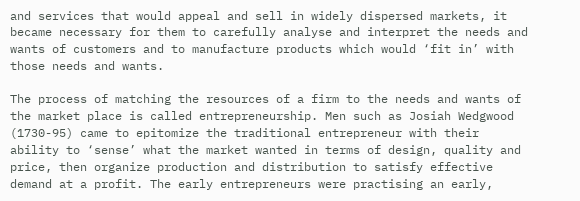and services that would appeal and sell in widely dispersed markets, it became necessary for them to carefully analyse and interpret the needs and wants of customers and to manufacture products which would ‘fit in’ with those needs and wants.

The process of matching the resources of a firm to the needs and wants of the market place is called entrepreneurship. Men such as Josiah Wedgwood (1730-95) came to epitomize the traditional entrepreneur with their ability to ‘sense’ what the market wanted in terms of design, quality and price, then organize production and distribution to satisfy effective demand at a profit. The early entrepreneurs were practising an early,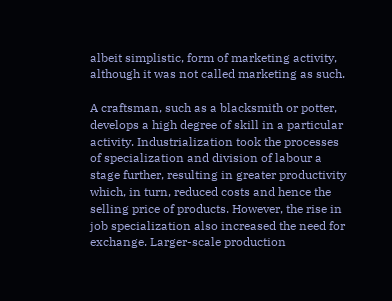albeit simplistic, form of marketing activity, although it was not called marketing as such.

A craftsman, such as a blacksmith or potter, develops a high degree of skill in a particular activity. Industrialization took the processes of specialization and division of labour a stage further, resulting in greater productivity which, in turn, reduced costs and hence the selling price of products. However, the rise in job specialization also increased the need for exchange. Larger-scale production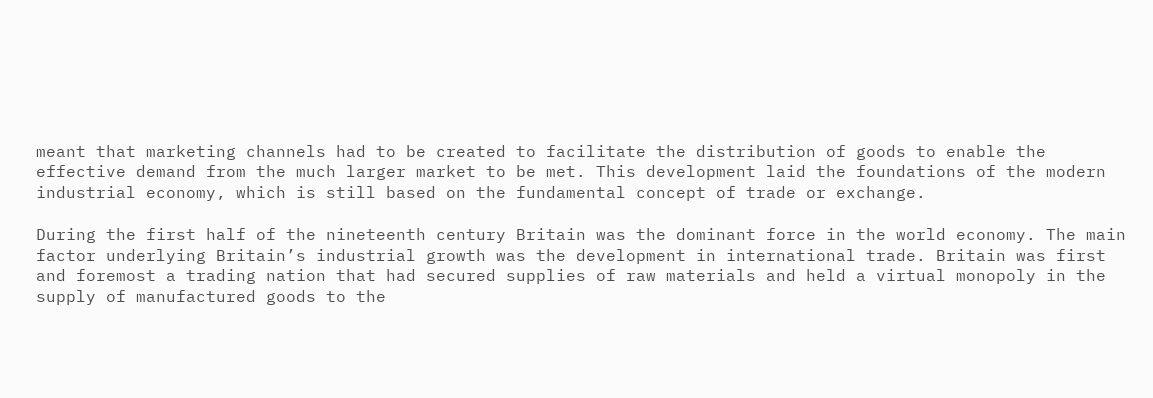meant that marketing channels had to be created to facilitate the distribution of goods to enable the effective demand from the much larger market to be met. This development laid the foundations of the modern industrial economy, which is still based on the fundamental concept of trade or exchange.

During the first half of the nineteenth century Britain was the dominant force in the world economy. The main factor underlying Britain’s industrial growth was the development in international trade. Britain was first and foremost a trading nation that had secured supplies of raw materials and held a virtual monopoly in the supply of manufactured goods to the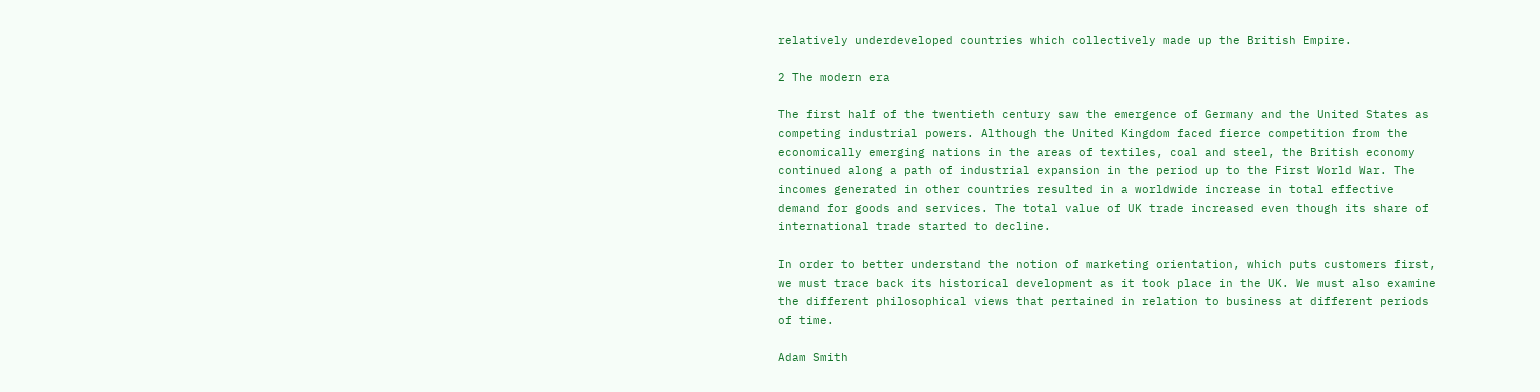relatively underdeveloped countries which collectively made up the British Empire.

2 The modern era

The first half of the twentieth century saw the emergence of Germany and the United States as competing industrial powers. Although the United Kingdom faced fierce competition from the economically emerging nations in the areas of textiles, coal and steel, the British economy continued along a path of industrial expansion in the period up to the First World War. The incomes generated in other countries resulted in a worldwide increase in total effective demand for goods and services. The total value of UK trade increased even though its share of international trade started to decline.

In order to better understand the notion of marketing orientation, which puts customers first, we must trace back its historical development as it took place in the UK. We must also examine the different philosophical views that pertained in relation to business at different periods of time.

Adam Smith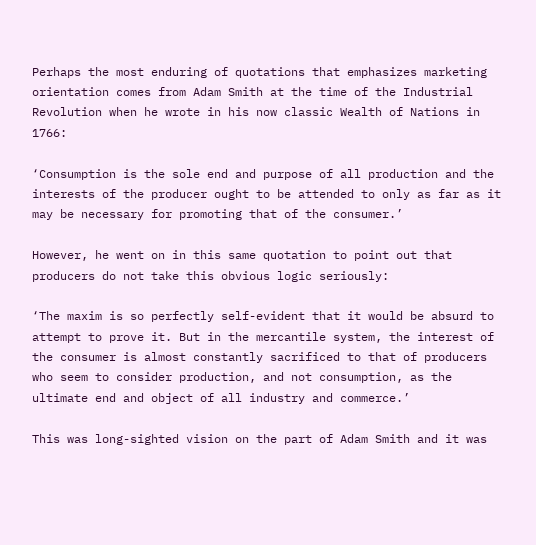Perhaps the most enduring of quotations that emphasizes marketing orientation comes from Adam Smith at the time of the Industrial Revolution when he wrote in his now classic Wealth of Nations in 1766:

‘Consumption is the sole end and purpose of all production and the interests of the producer ought to be attended to only as far as it may be necessary for promoting that of the consumer.’

However, he went on in this same quotation to point out that producers do not take this obvious logic seriously:

‘The maxim is so perfectly self-evident that it would be absurd to attempt to prove it. But in the mercantile system, the interest of the consumer is almost constantly sacrificed to that of producers who seem to consider production, and not consumption, as the ultimate end and object of all industry and commerce.’

This was long-sighted vision on the part of Adam Smith and it was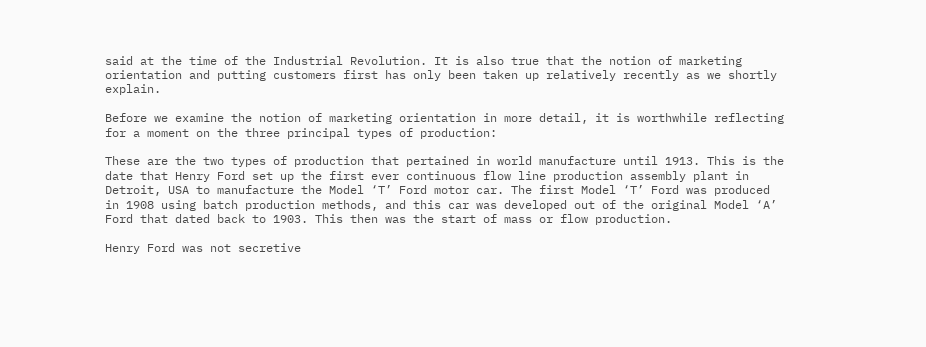said at the time of the Industrial Revolution. It is also true that the notion of marketing orientation and putting customers first has only been taken up relatively recently as we shortly explain.

Before we examine the notion of marketing orientation in more detail, it is worthwhile reflecting for a moment on the three principal types of production:

These are the two types of production that pertained in world manufacture until 1913. This is the date that Henry Ford set up the first ever continuous flow line production assembly plant in Detroit, USA to manufacture the Model ‘T’ Ford motor car. The first Model ‘T’ Ford was produced in 1908 using batch production methods, and this car was developed out of the original Model ‘A’ Ford that dated back to 1903. This then was the start of mass or flow production.

Henry Ford was not secretive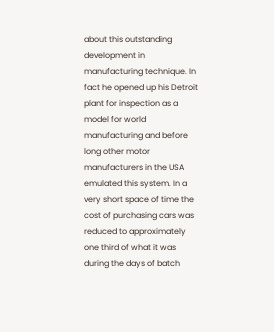about this outstanding development in manufacturing technique. In fact he opened up his Detroit plant for inspection as a model for world manufacturing and before long other motor manufacturers in the USA emulated this system. In a very short space of time the cost of purchasing cars was reduced to approximately one third of what it was during the days of batch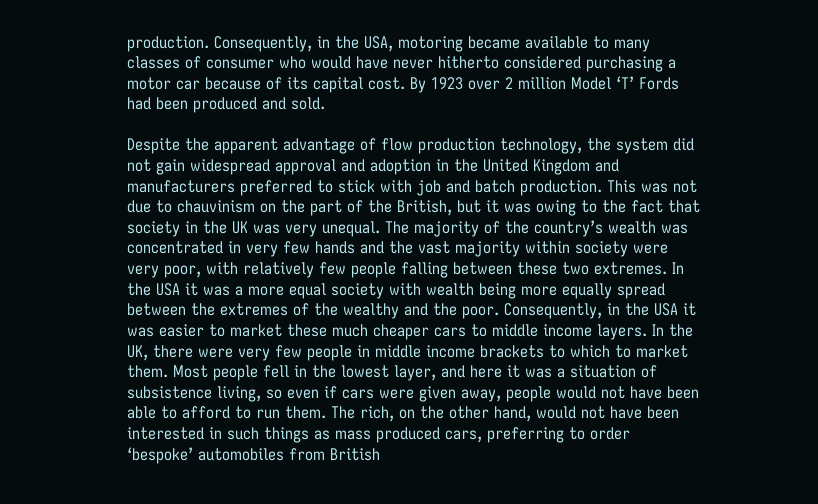production. Consequently, in the USA, motoring became available to many classes of consumer who would have never hitherto considered purchasing a motor car because of its capital cost. By 1923 over 2 million Model ‘T’ Fords had been produced and sold.

Despite the apparent advantage of flow production technology, the system did not gain widespread approval and adoption in the United Kingdom and manufacturers preferred to stick with job and batch production. This was not due to chauvinism on the part of the British, but it was owing to the fact that society in the UK was very unequal. The majority of the country’s wealth was concentrated in very few hands and the vast majority within society were very poor, with relatively few people falling between these two extremes. In the USA it was a more equal society with wealth being more equally spread between the extremes of the wealthy and the poor. Consequently, in the USA it was easier to market these much cheaper cars to middle income layers. In the UK, there were very few people in middle income brackets to which to market them. Most people fell in the lowest layer, and here it was a situation of subsistence living, so even if cars were given away, people would not have been able to afford to run them. The rich, on the other hand, would not have been interested in such things as mass produced cars, preferring to order ‘bespoke’ automobiles from British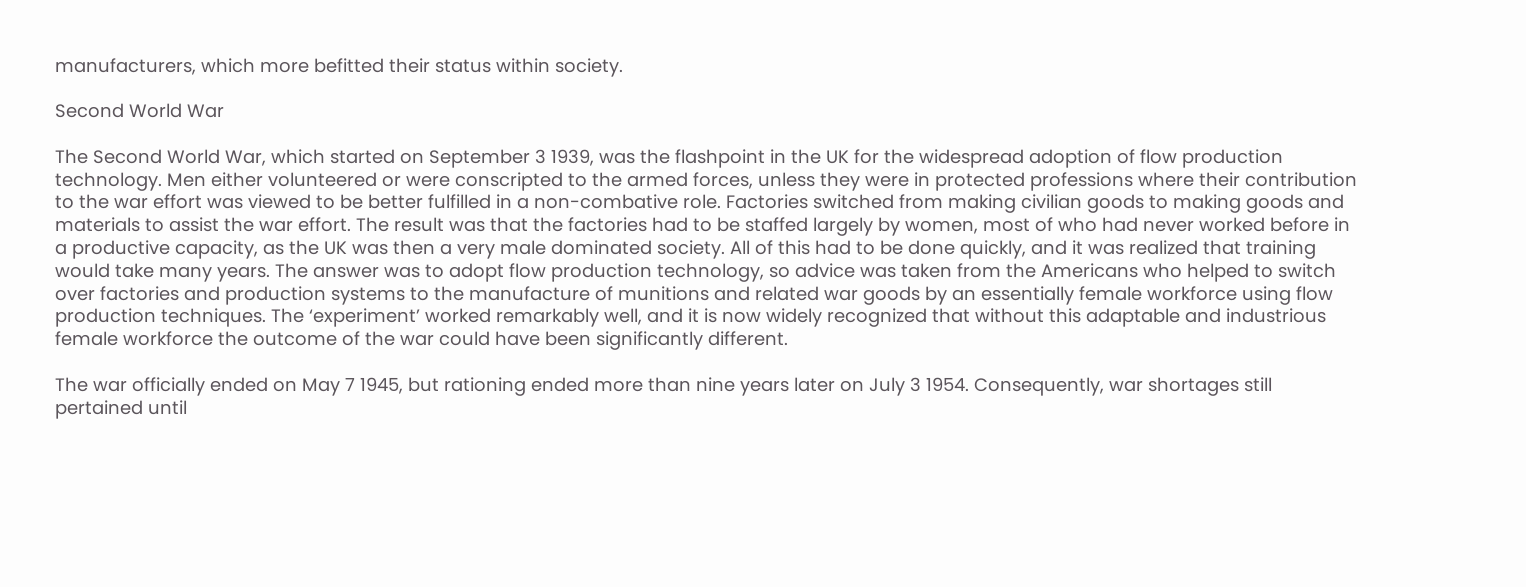manufacturers, which more befitted their status within society.

Second World War

The Second World War, which started on September 3 1939, was the flashpoint in the UK for the widespread adoption of flow production technology. Men either volunteered or were conscripted to the armed forces, unless they were in protected professions where their contribution to the war effort was viewed to be better fulfilled in a non-combative role. Factories switched from making civilian goods to making goods and materials to assist the war effort. The result was that the factories had to be staffed largely by women, most of who had never worked before in a productive capacity, as the UK was then a very male dominated society. All of this had to be done quickly, and it was realized that training would take many years. The answer was to adopt flow production technology, so advice was taken from the Americans who helped to switch over factories and production systems to the manufacture of munitions and related war goods by an essentially female workforce using flow production techniques. The ‘experiment’ worked remarkably well, and it is now widely recognized that without this adaptable and industrious female workforce the outcome of the war could have been significantly different.

The war officially ended on May 7 1945, but rationing ended more than nine years later on July 3 1954. Consequently, war shortages still pertained until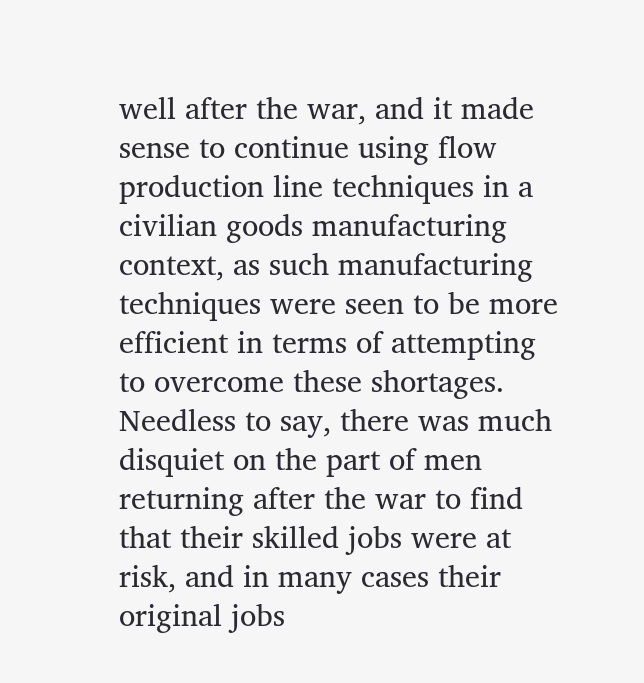well after the war, and it made sense to continue using flow production line techniques in a civilian goods manufacturing context, as such manufacturing techniques were seen to be more efficient in terms of attempting to overcome these shortages. Needless to say, there was much disquiet on the part of men returning after the war to find that their skilled jobs were at risk, and in many cases their original jobs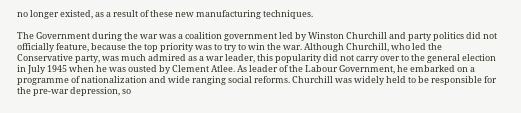no longer existed, as a result of these new manufacturing techniques.

The Government during the war was a coalition government led by Winston Churchill and party politics did not officially feature, because the top priority was to try to win the war. Although Churchill, who led the Conservative party, was much admired as a war leader, this popularity did not carry over to the general election in July 1945 when he was ousted by Clement Atlee. As leader of the Labour Government, he embarked on a programme of nationalization and wide ranging social reforms. Churchill was widely held to be responsible for the pre-war depression, so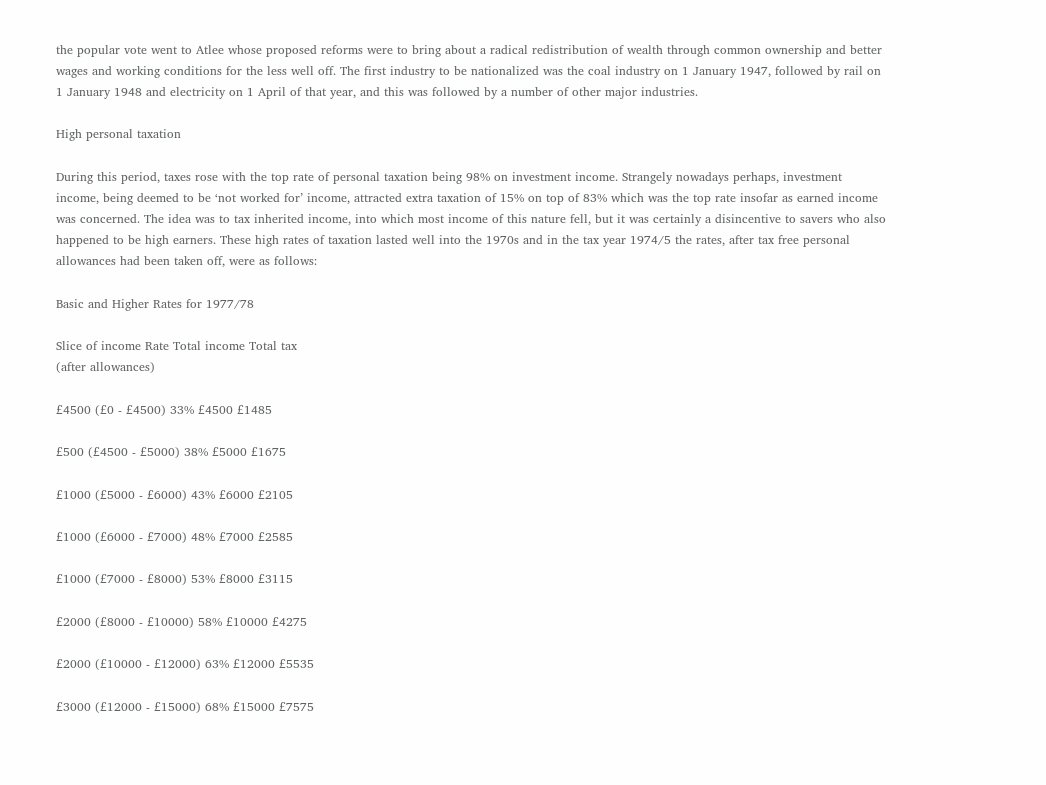the popular vote went to Atlee whose proposed reforms were to bring about a radical redistribution of wealth through common ownership and better wages and working conditions for the less well off. The first industry to be nationalized was the coal industry on 1 January 1947, followed by rail on 1 January 1948 and electricity on 1 April of that year, and this was followed by a number of other major industries.

High personal taxation

During this period, taxes rose with the top rate of personal taxation being 98% on investment income. Strangely nowadays perhaps, investment income, being deemed to be ‘not worked for’ income, attracted extra taxation of 15% on top of 83% which was the top rate insofar as earned income was concerned. The idea was to tax inherited income, into which most income of this nature fell, but it was certainly a disincentive to savers who also happened to be high earners. These high rates of taxation lasted well into the 1970s and in the tax year 1974/5 the rates, after tax free personal allowances had been taken off, were as follows:

Basic and Higher Rates for 1977/78

Slice of income Rate Total income Total tax
(after allowances)

£4500 (£0 - £4500) 33% £4500 £1485

£500 (£4500 - £5000) 38% £5000 £1675

£1000 (£5000 - £6000) 43% £6000 £2105

£1000 (£6000 - £7000) 48% £7000 £2585

£1000 (£7000 - £8000) 53% £8000 £3115

£2000 (£8000 - £10000) 58% £10000 £4275

£2000 (£10000 - £12000) 63% £12000 £5535

£3000 (£12000 - £15000) 68% £15000 £7575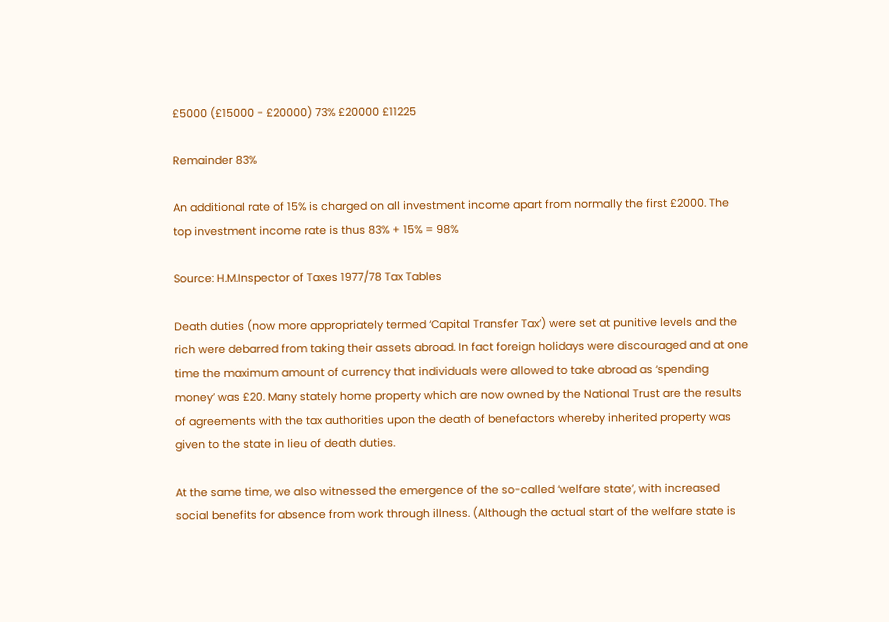£5000 (£15000 - £20000) 73% £20000 £11225

Remainder 83%

An additional rate of 15% is charged on all investment income apart from normally the first £2000. The top investment income rate is thus 83% + 15% = 98%

Source: H.M.Inspector of Taxes 1977/78 Tax Tables

Death duties (now more appropriately termed ‘Capital Transfer Tax’) were set at punitive levels and the rich were debarred from taking their assets abroad. In fact foreign holidays were discouraged and at one time the maximum amount of currency that individuals were allowed to take abroad as ‘spending money’ was £20. Many stately home property which are now owned by the National Trust are the results of agreements with the tax authorities upon the death of benefactors whereby inherited property was given to the state in lieu of death duties.

At the same time, we also witnessed the emergence of the so-called ‘welfare state’, with increased social benefits for absence from work through illness. (Although the actual start of the welfare state is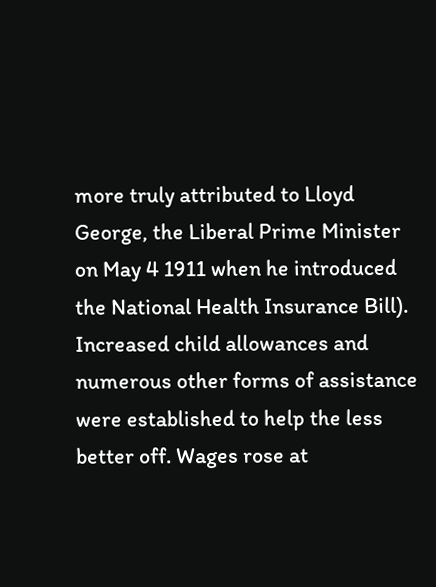more truly attributed to Lloyd George, the Liberal Prime Minister on May 4 1911 when he introduced the National Health Insurance Bill). Increased child allowances and numerous other forms of assistance were established to help the less better off. Wages rose at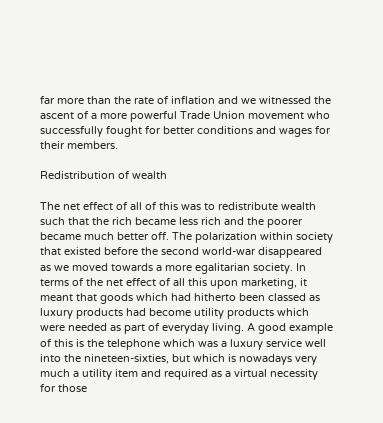far more than the rate of inflation and we witnessed the ascent of a more powerful Trade Union movement who successfully fought for better conditions and wages for their members.

Redistribution of wealth

The net effect of all of this was to redistribute wealth such that the rich became less rich and the poorer became much better off. The polarization within society that existed before the second world-war disappeared as we moved towards a more egalitarian society. In terms of the net effect of all this upon marketing, it meant that goods which had hitherto been classed as luxury products had become utility products which were needed as part of everyday living. A good example of this is the telephone which was a luxury service well into the nineteen-sixties, but which is nowadays very much a utility item and required as a virtual necessity for those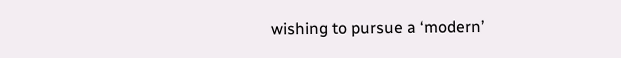wishing to pursue a ‘modern’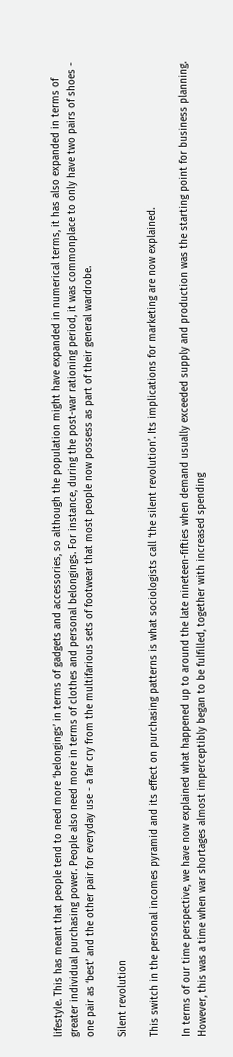lifestyle. This has meant that people tend to need more ‘belongings’ in terms of gadgets and accessories, so although the population might have expanded in numerical terms, it has also expanded in terms of greater individual purchasing power. People also need more in terms of clothes and personal belongings. For instance, during the post-war rationing period, it was commonplace to only have two pairs of shoes - one pair as ‘best’ and the other pair for everyday use - a far cry from the multifarious sets of footwear that most people now possess as part of their general wardrobe.

Silent revolution

This switch in the personal incomes pyramid and its effect on purchasing patterns is what sociologists call ‘the silent revolution’. Its implications for marketing are now explained.

In terms of our time perspective, we have now explained what happened up to around the late nineteen-fifties when demand usually exceeded supply and production was the starting point for business planning. However, this was a time when war shortages almost imperceptibly began to be fulfilled, together with increased spending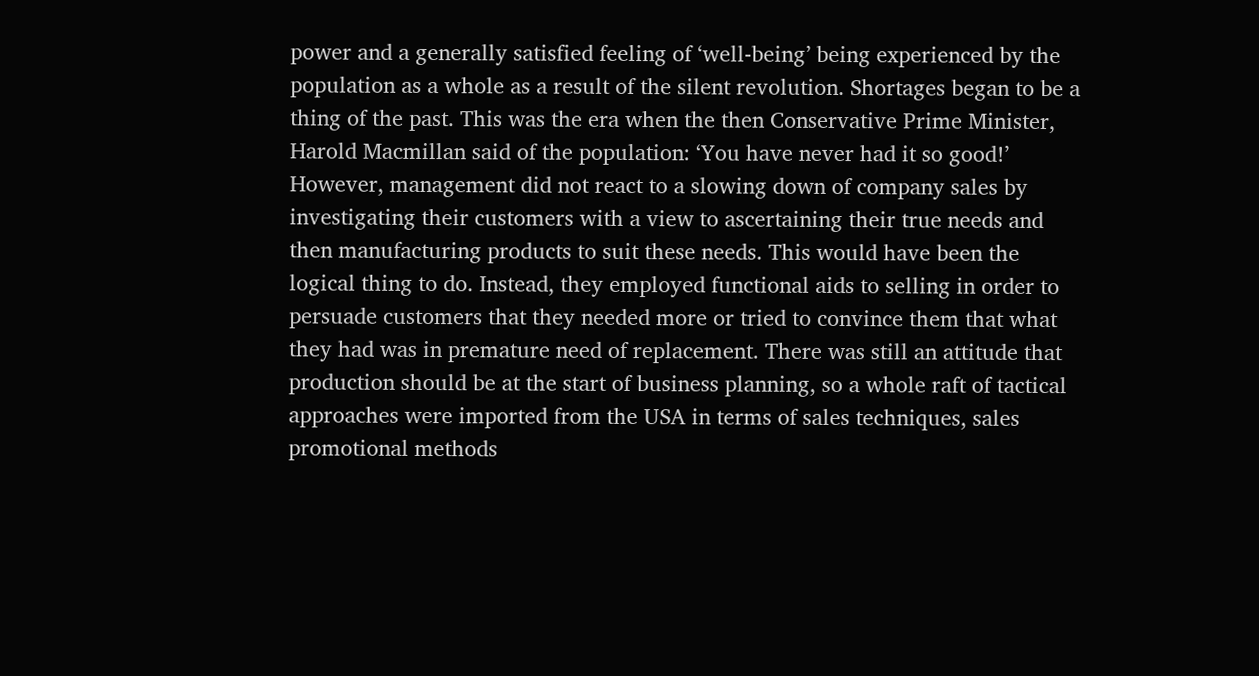power and a generally satisfied feeling of ‘well-being’ being experienced by the population as a whole as a result of the silent revolution. Shortages began to be a thing of the past. This was the era when the then Conservative Prime Minister, Harold Macmillan said of the population: ‘You have never had it so good!’ However, management did not react to a slowing down of company sales by investigating their customers with a view to ascertaining their true needs and then manufacturing products to suit these needs. This would have been the logical thing to do. Instead, they employed functional aids to selling in order to persuade customers that they needed more or tried to convince them that what they had was in premature need of replacement. There was still an attitude that production should be at the start of business planning, so a whole raft of tactical approaches were imported from the USA in terms of sales techniques, sales promotional methods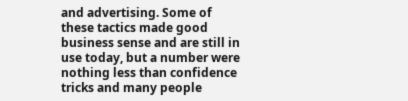and advertising. Some of these tactics made good business sense and are still in use today, but a number were nothing less than confidence tricks and many people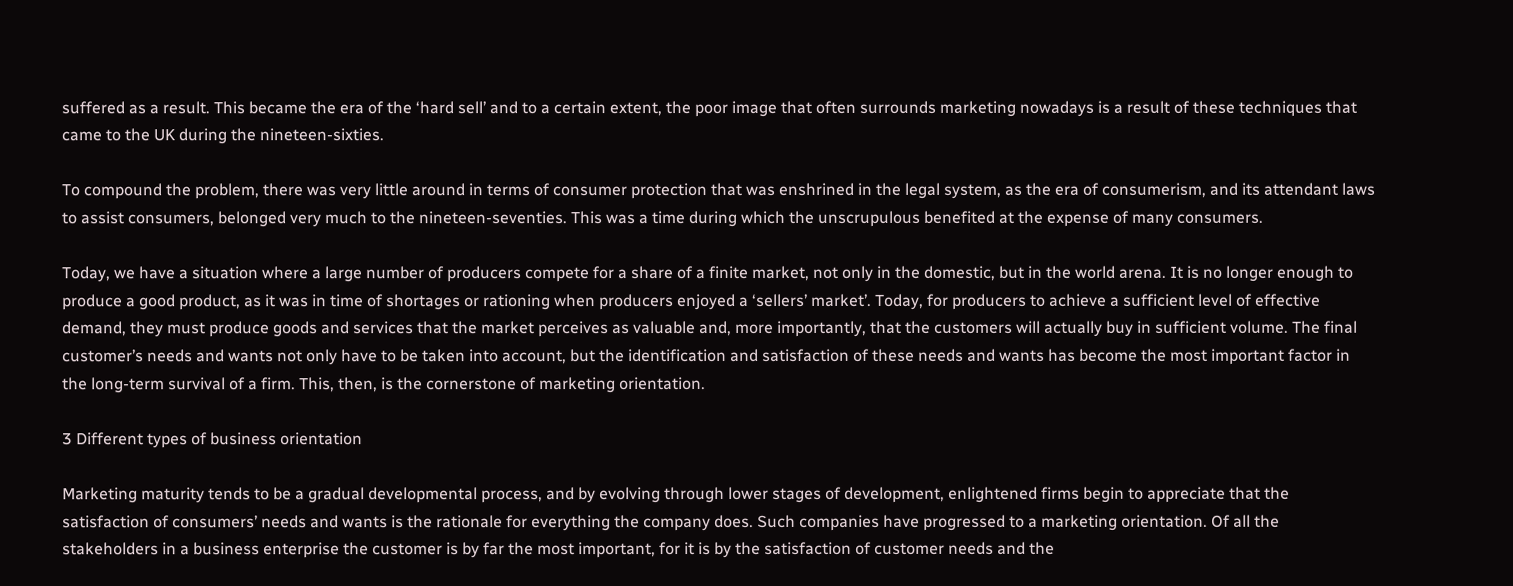suffered as a result. This became the era of the ‘hard sell’ and to a certain extent, the poor image that often surrounds marketing nowadays is a result of these techniques that came to the UK during the nineteen-sixties.

To compound the problem, there was very little around in terms of consumer protection that was enshrined in the legal system, as the era of consumerism, and its attendant laws to assist consumers, belonged very much to the nineteen-seventies. This was a time during which the unscrupulous benefited at the expense of many consumers.

Today, we have a situation where a large number of producers compete for a share of a finite market, not only in the domestic, but in the world arena. It is no longer enough to produce a good product, as it was in time of shortages or rationing when producers enjoyed a ‘sellers’ market’. Today, for producers to achieve a sufficient level of effective demand, they must produce goods and services that the market perceives as valuable and, more importantly, that the customers will actually buy in sufficient volume. The final customer’s needs and wants not only have to be taken into account, but the identification and satisfaction of these needs and wants has become the most important factor in the long-term survival of a firm. This, then, is the cornerstone of marketing orientation.

3 Different types of business orientation

Marketing maturity tends to be a gradual developmental process, and by evolving through lower stages of development, enlightened firms begin to appreciate that the satisfaction of consumers’ needs and wants is the rationale for everything the company does. Such companies have progressed to a marketing orientation. Of all the stakeholders in a business enterprise the customer is by far the most important, for it is by the satisfaction of customer needs and the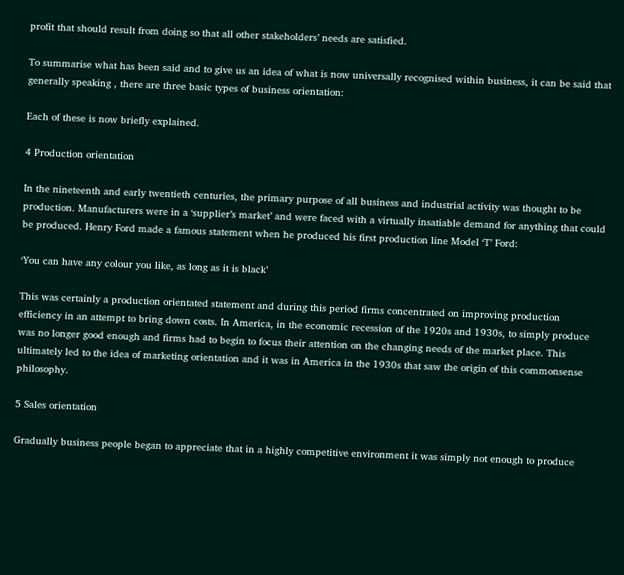profit that should result from doing so that all other stakeholders’ needs are satisfied.

To summarise what has been said and to give us an idea of what is now universally recognised within business, it can be said that generally speaking , there are three basic types of business orientation:

Each of these is now briefly explained.

4 Production orientation

In the nineteenth and early twentieth centuries, the primary purpose of all business and industrial activity was thought to be production. Manufacturers were in a ‘supplier’s market’ and were faced with a virtually insatiable demand for anything that could be produced. Henry Ford made a famous statement when he produced his first production line Model ‘T’ Ford:

‘You can have any colour you like, as long as it is black’

This was certainly a production orientated statement and during this period firms concentrated on improving production efficiency in an attempt to bring down costs. In America, in the economic recession of the 1920s and 1930s, to simply produce was no longer good enough and firms had to begin to focus their attention on the changing needs of the market place. This ultimately led to the idea of marketing orientation and it was in America in the 1930s that saw the origin of this commonsense philosophy.

5 Sales orientation

Gradually business people began to appreciate that in a highly competitive environment it was simply not enough to produce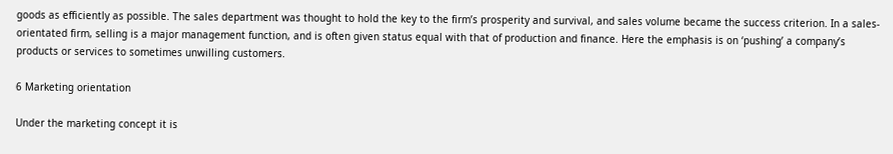goods as efficiently as possible. The sales department was thought to hold the key to the firm’s prosperity and survival, and sales volume became the success criterion. In a sales-orientated firm, selling is a major management function, and is often given status equal with that of production and finance. Here the emphasis is on ‘pushing’ a company’s products or services to sometimes unwilling customers.

6 Marketing orientation

Under the marketing concept it is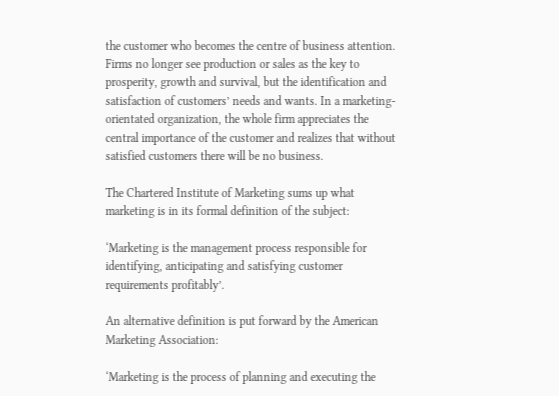the customer who becomes the centre of business attention. Firms no longer see production or sales as the key to prosperity, growth and survival, but the identification and satisfaction of customers’ needs and wants. In a marketing-orientated organization, the whole firm appreciates the central importance of the customer and realizes that without satisfied customers there will be no business.

The Chartered Institute of Marketing sums up what marketing is in its formal definition of the subject:

‘Marketing is the management process responsible for identifying, anticipating and satisfying customer requirements profitably’.

An alternative definition is put forward by the American Marketing Association:

‘Marketing is the process of planning and executing the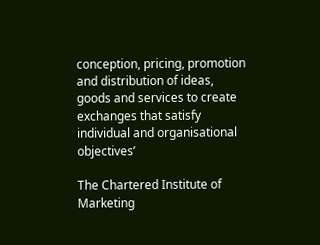conception, pricing, promotion and distribution of ideas, goods and services to create exchanges that satisfy individual and organisational objectives’

The Chartered Institute of Marketing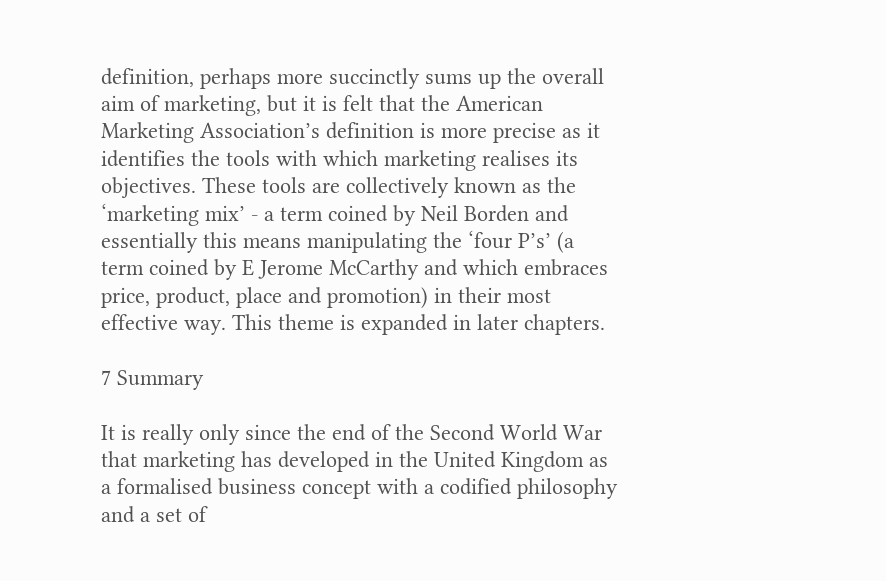definition, perhaps more succinctly sums up the overall aim of marketing, but it is felt that the American Marketing Association’s definition is more precise as it identifies the tools with which marketing realises its objectives. These tools are collectively known as the ‘marketing mix’ - a term coined by Neil Borden and essentially this means manipulating the ‘four P’s’ (a term coined by E Jerome McCarthy and which embraces price, product, place and promotion) in their most effective way. This theme is expanded in later chapters.

7 Summary

It is really only since the end of the Second World War that marketing has developed in the United Kingdom as a formalised business concept with a codified philosophy and a set of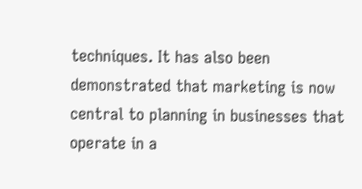techniques. It has also been demonstrated that marketing is now central to planning in businesses that operate in a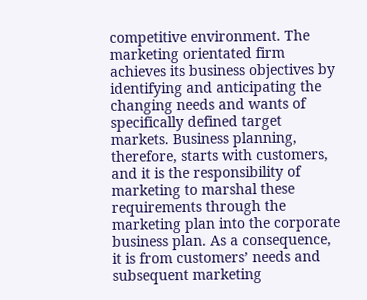competitive environment. The marketing orientated firm achieves its business objectives by identifying and anticipating the changing needs and wants of specifically defined target markets. Business planning, therefore, starts with customers, and it is the responsibility of marketing to marshal these requirements through the marketing plan into the corporate business plan. As a consequence, it is from customers’ needs and subsequent marketing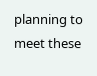planning to meet these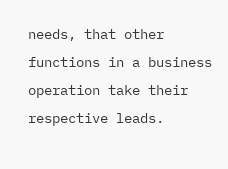needs, that other functions in a business operation take their respective leads.